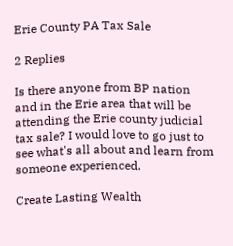Erie County PA Tax Sale

2 Replies

Is there anyone from BP nation and in the Erie area that will be attending the Erie county judicial tax sale? I would love to go just to see what's all about and learn from someone experienced.

Create Lasting Wealth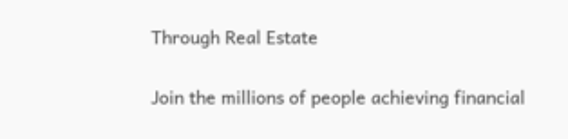Through Real Estate

Join the millions of people achieving financial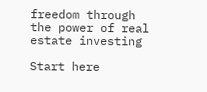freedom through the power of real estate investing

Start here